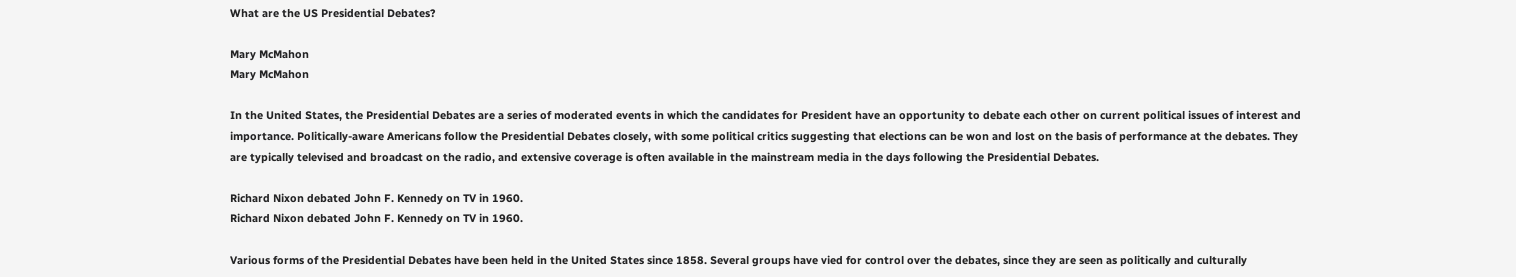What are the US Presidential Debates?

Mary McMahon
Mary McMahon

In the United States, the Presidential Debates are a series of moderated events in which the candidates for President have an opportunity to debate each other on current political issues of interest and importance. Politically-aware Americans follow the Presidential Debates closely, with some political critics suggesting that elections can be won and lost on the basis of performance at the debates. They are typically televised and broadcast on the radio, and extensive coverage is often available in the mainstream media in the days following the Presidential Debates.

Richard Nixon debated John F. Kennedy on TV in 1960.
Richard Nixon debated John F. Kennedy on TV in 1960.

Various forms of the Presidential Debates have been held in the United States since 1858. Several groups have vied for control over the debates, since they are seen as politically and culturally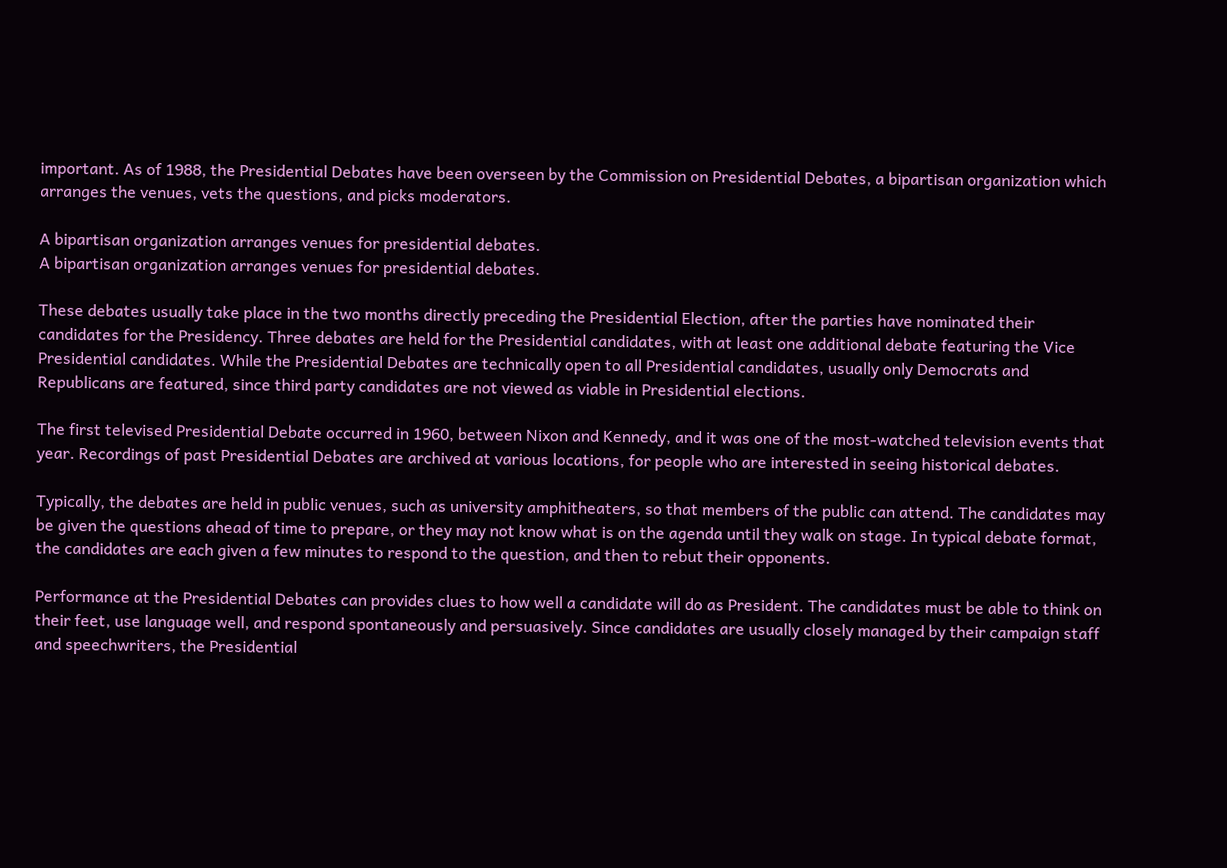important. As of 1988, the Presidential Debates have been overseen by the Commission on Presidential Debates, a bipartisan organization which arranges the venues, vets the questions, and picks moderators.

A bipartisan organization arranges venues for presidential debates.
A bipartisan organization arranges venues for presidential debates.

These debates usually take place in the two months directly preceding the Presidential Election, after the parties have nominated their candidates for the Presidency. Three debates are held for the Presidential candidates, with at least one additional debate featuring the Vice Presidential candidates. While the Presidential Debates are technically open to all Presidential candidates, usually only Democrats and Republicans are featured, since third party candidates are not viewed as viable in Presidential elections.

The first televised Presidential Debate occurred in 1960, between Nixon and Kennedy, and it was one of the most-watched television events that year. Recordings of past Presidential Debates are archived at various locations, for people who are interested in seeing historical debates.

Typically, the debates are held in public venues, such as university amphitheaters, so that members of the public can attend. The candidates may be given the questions ahead of time to prepare, or they may not know what is on the agenda until they walk on stage. In typical debate format, the candidates are each given a few minutes to respond to the question, and then to rebut their opponents.

Performance at the Presidential Debates can provides clues to how well a candidate will do as President. The candidates must be able to think on their feet, use language well, and respond spontaneously and persuasively. Since candidates are usually closely managed by their campaign staff and speechwriters, the Presidential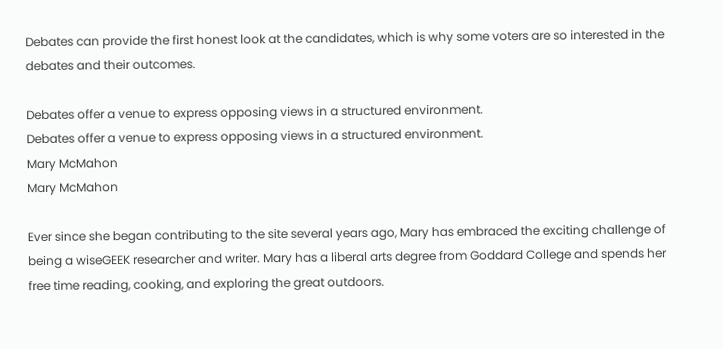Debates can provide the first honest look at the candidates, which is why some voters are so interested in the debates and their outcomes.

Debates offer a venue to express opposing views in a structured environment.
Debates offer a venue to express opposing views in a structured environment.
Mary McMahon
Mary McMahon

Ever since she began contributing to the site several years ago, Mary has embraced the exciting challenge of being a wiseGEEK researcher and writer. Mary has a liberal arts degree from Goddard College and spends her free time reading, cooking, and exploring the great outdoors.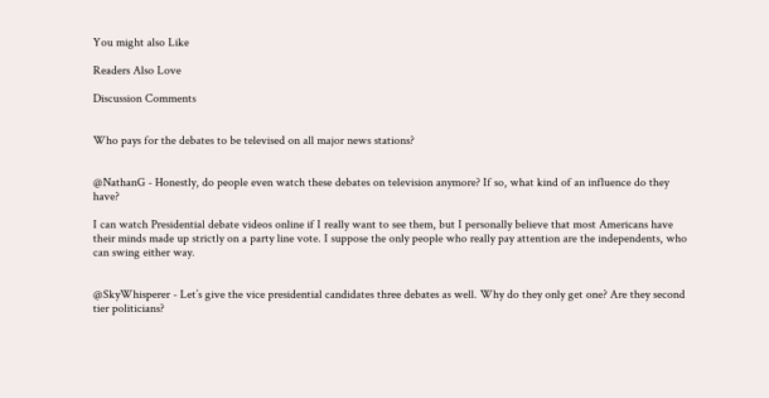You might also Like

Readers Also Love

Discussion Comments


Who pays for the debates to be televised on all major news stations?


@NathanG - Honestly, do people even watch these debates on television anymore? If so, what kind of an influence do they have?

I can watch Presidential debate videos online if I really want to see them, but I personally believe that most Americans have their minds made up strictly on a party line vote. I suppose the only people who really pay attention are the independents, who can swing either way.


@SkyWhisperer - Let’s give the vice presidential candidates three debates as well. Why do they only get one? Are they second tier politicians?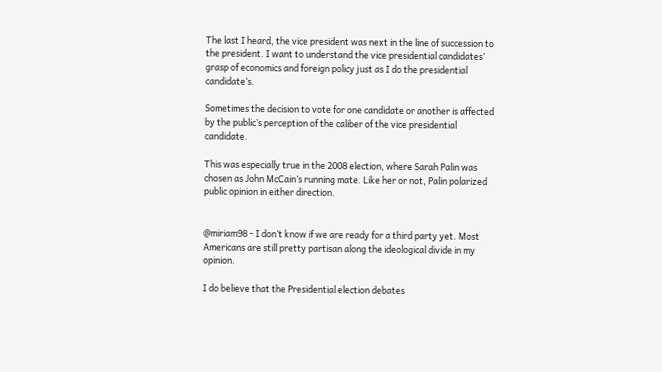The last I heard, the vice president was next in the line of succession to the president. I want to understand the vice presidential candidates’ grasp of economics and foreign policy just as I do the presidential candidate’s.

Sometimes the decision to vote for one candidate or another is affected by the public’s perception of the caliber of the vice presidential candidate.

This was especially true in the 2008 election, where Sarah Palin was chosen as John McCain’s running mate. Like her or not, Palin polarized public opinion in either direction.


@miriam98 - I don’t know if we are ready for a third party yet. Most Americans are still pretty partisan along the ideological divide in my opinion.

I do believe that the Presidential election debates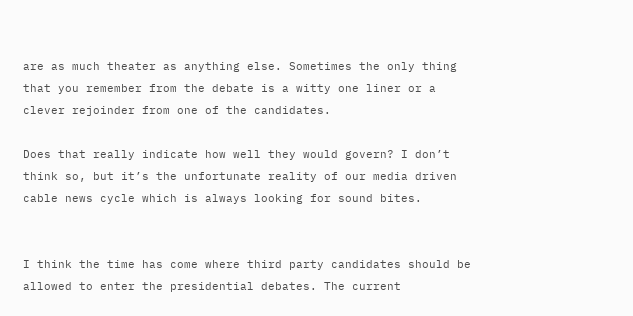are as much theater as anything else. Sometimes the only thing that you remember from the debate is a witty one liner or a clever rejoinder from one of the candidates.

Does that really indicate how well they would govern? I don’t think so, but it’s the unfortunate reality of our media driven cable news cycle which is always looking for sound bites.


I think the time has come where third party candidates should be allowed to enter the presidential debates. The current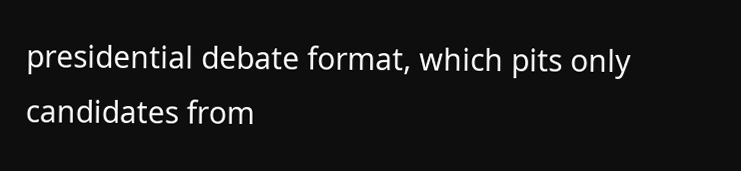presidential debate format, which pits only candidates from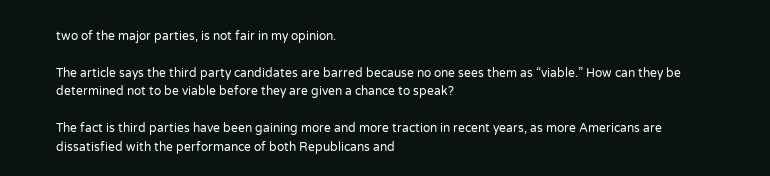two of the major parties, is not fair in my opinion.

The article says the third party candidates are barred because no one sees them as “viable.” How can they be determined not to be viable before they are given a chance to speak?

The fact is third parties have been gaining more and more traction in recent years, as more Americans are dissatisfied with the performance of both Republicans and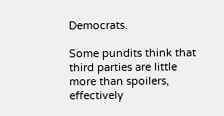Democrats.

Some pundits think that third parties are little more than spoilers, effectively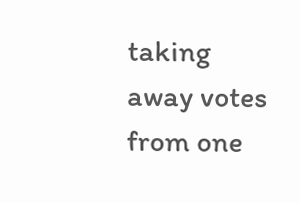taking away votes from one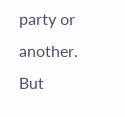party or another. But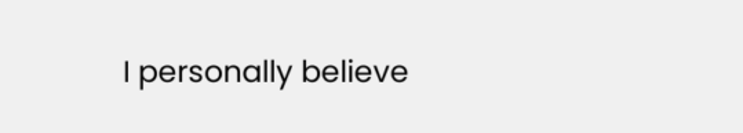I personally believe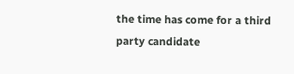the time has come for a third party candidate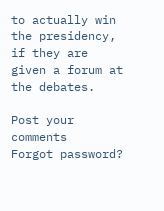to actually win the presidency, if they are given a forum at the debates.

Post your comments
Forgot password?